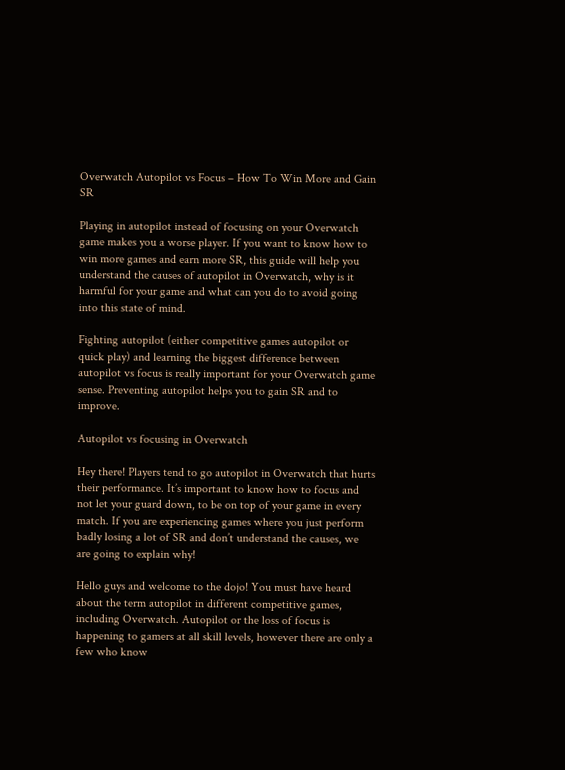Overwatch Autopilot vs Focus – How To Win More and Gain SR

Playing in autopilot instead of focusing on your Overwatch game makes you a worse player. If you want to know how to win more games and earn more SR, this guide will help you understand the causes of autopilot in Overwatch, why is it harmful for your game and what can you do to avoid going into this state of mind.

Fighting autopilot (either competitive games autopilot or quick play) and learning the biggest difference between autopilot vs focus is really important for your Overwatch game sense. Preventing autopilot helps you to gain SR and to improve.

Autopilot vs focusing in Overwatch

Hey there! Players tend to go autopilot in Overwatch that hurts their performance. It’s important to know how to focus and not let your guard down, to be on top of your game in every match. If you are experiencing games where you just perform badly losing a lot of SR and don’t understand the causes, we are going to explain why!

Hello guys and welcome to the dojo! You must have heard about the term autopilot in different competitive games, including Overwatch. Autopilot or the loss of focus is happening to gamers at all skill levels, however there are only a few who know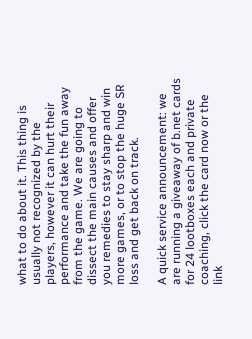what to do about it. This thing is usually not recognized by the players, however it can hurt their performance and take the fun away from the game. We are going to dissect the main causes and offer you remedies to stay sharp and win more games, or to stop the huge SR loss and get back on track.

A quick service announcement: we are running a giveaway of b.net cards for 24 lootboxes each and private coaching, click the card now or the link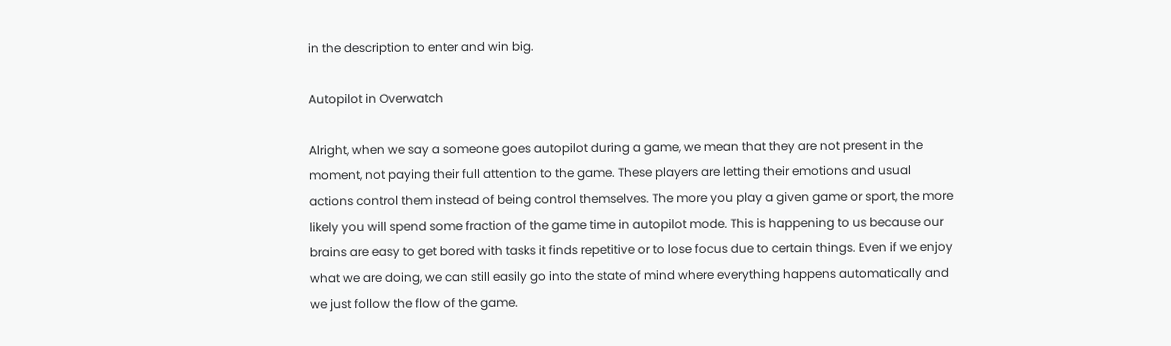in the description to enter and win big.

Autopilot in Overwatch

Alright, when we say a someone goes autopilot during a game, we mean that they are not present in the moment, not paying their full attention to the game. These players are letting their emotions and usual actions control them instead of being control themselves. The more you play a given game or sport, the more likely you will spend some fraction of the game time in autopilot mode. This is happening to us because our brains are easy to get bored with tasks it finds repetitive or to lose focus due to certain things. Even if we enjoy what we are doing, we can still easily go into the state of mind where everything happens automatically and we just follow the flow of the game.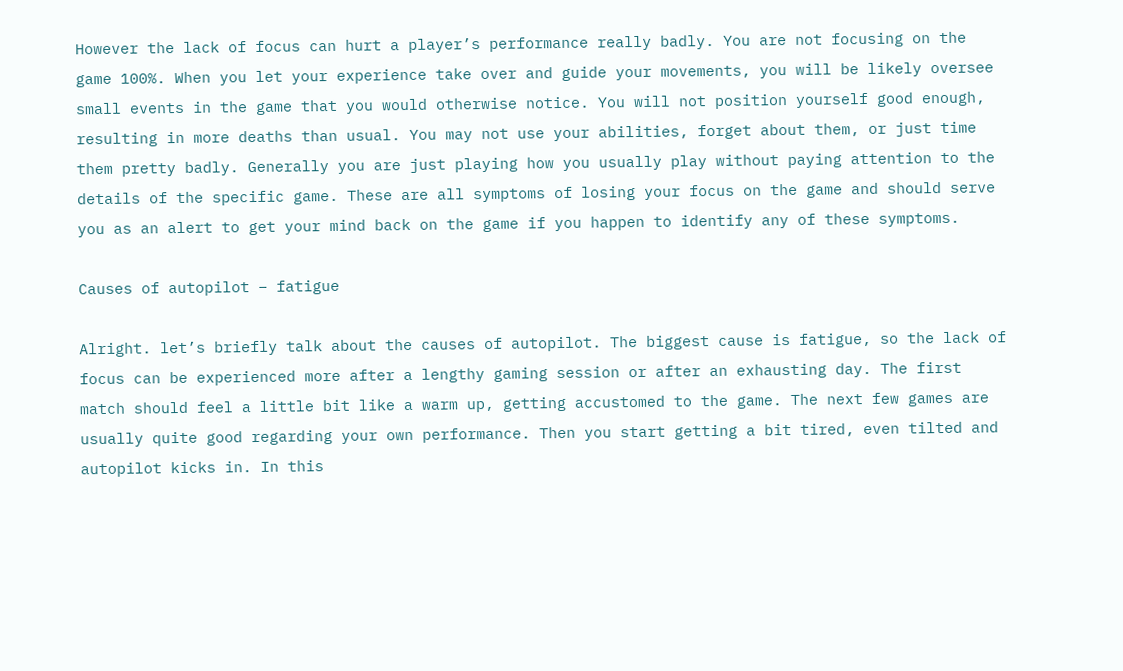However the lack of focus can hurt a player’s performance really badly. You are not focusing on the game 100%. When you let your experience take over and guide your movements, you will be likely oversee small events in the game that you would otherwise notice. You will not position yourself good enough, resulting in more deaths than usual. You may not use your abilities, forget about them, or just time them pretty badly. Generally you are just playing how you usually play without paying attention to the details of the specific game. These are all symptoms of losing your focus on the game and should serve you as an alert to get your mind back on the game if you happen to identify any of these symptoms.

Causes of autopilot – fatigue

Alright. let’s briefly talk about the causes of autopilot. The biggest cause is fatigue, so the lack of focus can be experienced more after a lengthy gaming session or after an exhausting day. The first match should feel a little bit like a warm up, getting accustomed to the game. The next few games are usually quite good regarding your own performance. Then you start getting a bit tired, even tilted and autopilot kicks in. In this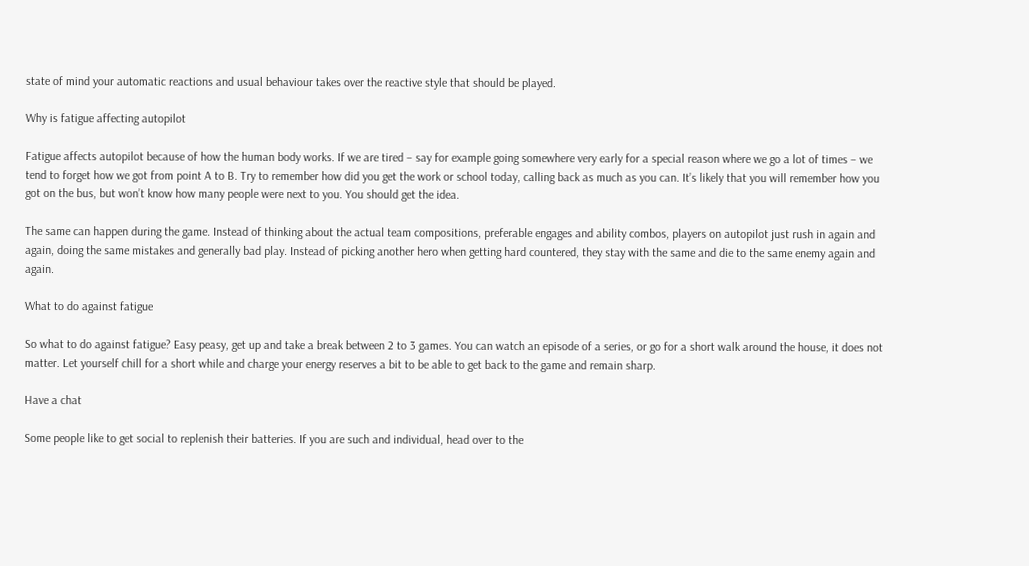state of mind your automatic reactions and usual behaviour takes over the reactive style that should be played.

Why is fatigue affecting autopilot

Fatigue affects autopilot because of how the human body works. If we are tired – say for example going somewhere very early for a special reason where we go a lot of times – we tend to forget how we got from point A to B. Try to remember how did you get the work or school today, calling back as much as you can. It’s likely that you will remember how you got on the bus, but won’t know how many people were next to you. You should get the idea.

The same can happen during the game. Instead of thinking about the actual team compositions, preferable engages and ability combos, players on autopilot just rush in again and again, doing the same mistakes and generally bad play. Instead of picking another hero when getting hard countered, they stay with the same and die to the same enemy again and again.

What to do against fatigue

So what to do against fatigue? Easy peasy, get up and take a break between 2 to 3 games. You can watch an episode of a series, or go for a short walk around the house, it does not matter. Let yourself chill for a short while and charge your energy reserves a bit to be able to get back to the game and remain sharp.

Have a chat

Some people like to get social to replenish their batteries. If you are such and individual, head over to the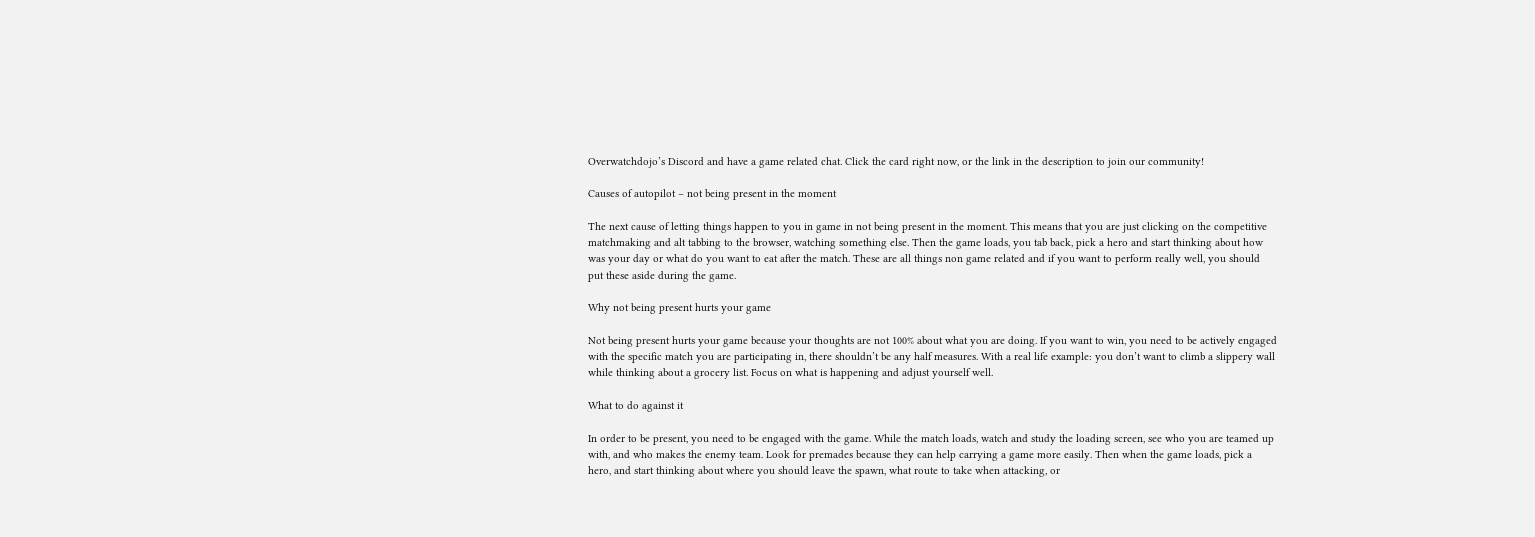Overwatchdojo’s Discord and have a game related chat. Click the card right now, or the link in the description to join our community!

Causes of autopilot – not being present in the moment

The next cause of letting things happen to you in game in not being present in the moment. This means that you are just clicking on the competitive matchmaking and alt tabbing to the browser, watching something else. Then the game loads, you tab back, pick a hero and start thinking about how was your day or what do you want to eat after the match. These are all things non game related and if you want to perform really well, you should put these aside during the game.

Why not being present hurts your game

Not being present hurts your game because your thoughts are not 100% about what you are doing. If you want to win, you need to be actively engaged with the specific match you are participating in, there shouldn’t be any half measures. With a real life example: you don’t want to climb a slippery wall while thinking about a grocery list. Focus on what is happening and adjust yourself well.

What to do against it

In order to be present, you need to be engaged with the game. While the match loads, watch and study the loading screen, see who you are teamed up with, and who makes the enemy team. Look for premades because they can help carrying a game more easily. Then when the game loads, pick a hero, and start thinking about where you should leave the spawn, what route to take when attacking, or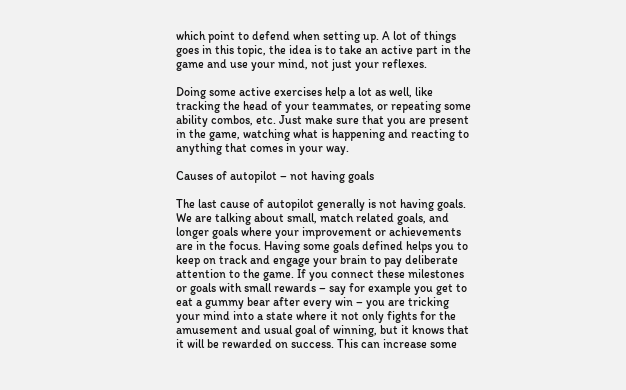which point to defend when setting up. A lot of things goes in this topic, the idea is to take an active part in the game and use your mind, not just your reflexes.

Doing some active exercises help a lot as well, like tracking the head of your teammates, or repeating some ability combos, etc. Just make sure that you are present in the game, watching what is happening and reacting to anything that comes in your way.

Causes of autopilot – not having goals

The last cause of autopilot generally is not having goals. We are talking about small, match related goals, and longer goals where your improvement or achievements are in the focus. Having some goals defined helps you to keep on track and engage your brain to pay deliberate attention to the game. If you connect these milestones or goals with small rewards – say for example you get to eat a gummy bear after every win – you are tricking your mind into a state where it not only fights for the amusement and usual goal of winning, but it knows that it will be rewarded on success. This can increase some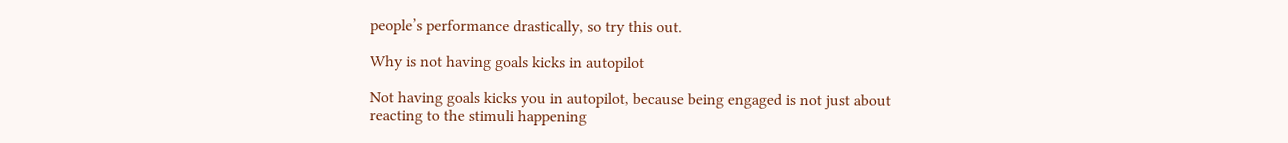people’s performance drastically, so try this out.

Why is not having goals kicks in autopilot

Not having goals kicks you in autopilot, because being engaged is not just about reacting to the stimuli happening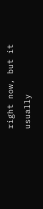right now, but it usually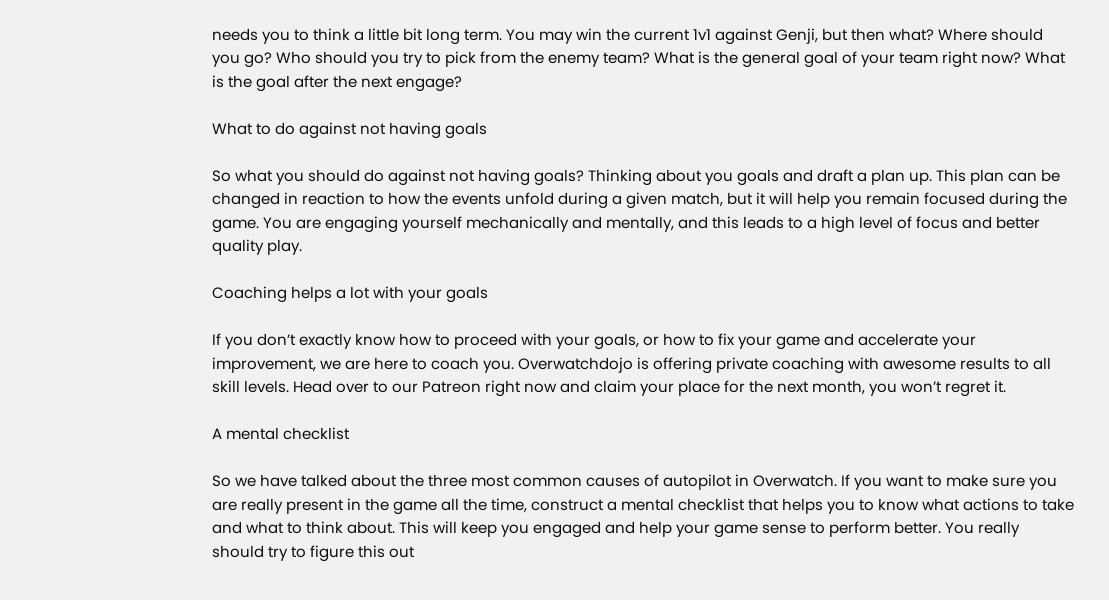needs you to think a little bit long term. You may win the current 1v1 against Genji, but then what? Where should you go? Who should you try to pick from the enemy team? What is the general goal of your team right now? What is the goal after the next engage?

What to do against not having goals

So what you should do against not having goals? Thinking about you goals and draft a plan up. This plan can be changed in reaction to how the events unfold during a given match, but it will help you remain focused during the game. You are engaging yourself mechanically and mentally, and this leads to a high level of focus and better quality play.

Coaching helps a lot with your goals

If you don’t exactly know how to proceed with your goals, or how to fix your game and accelerate your improvement, we are here to coach you. Overwatchdojo is offering private coaching with awesome results to all skill levels. Head over to our Patreon right now and claim your place for the next month, you won’t regret it.

A mental checklist

So we have talked about the three most common causes of autopilot in Overwatch. If you want to make sure you are really present in the game all the time, construct a mental checklist that helps you to know what actions to take and what to think about. This will keep you engaged and help your game sense to perform better. You really should try to figure this out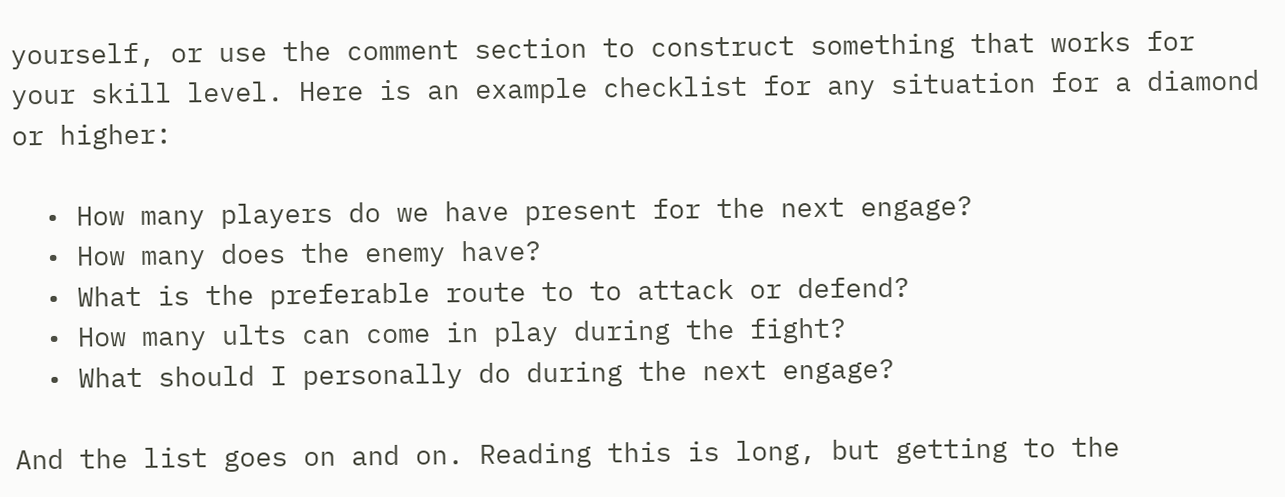yourself, or use the comment section to construct something that works for your skill level. Here is an example checklist for any situation for a diamond or higher:

  • How many players do we have present for the next engage?
  • How many does the enemy have?
  • What is the preferable route to to attack or defend?
  • How many ults can come in play during the fight?
  • What should I personally do during the next engage?

And the list goes on and on. Reading this is long, but getting to the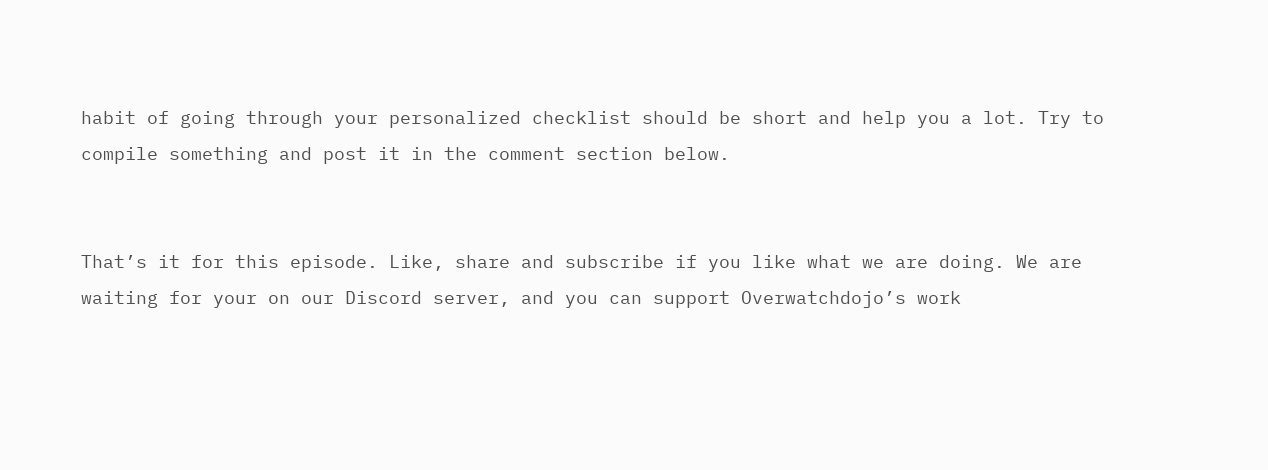habit of going through your personalized checklist should be short and help you a lot. Try to compile something and post it in the comment section below.


That’s it for this episode. Like, share and subscribe if you like what we are doing. We are waiting for your on our Discord server, and you can support Overwatchdojo’s work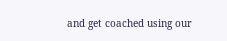and get coached using our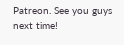Patreon. See you guys next time!